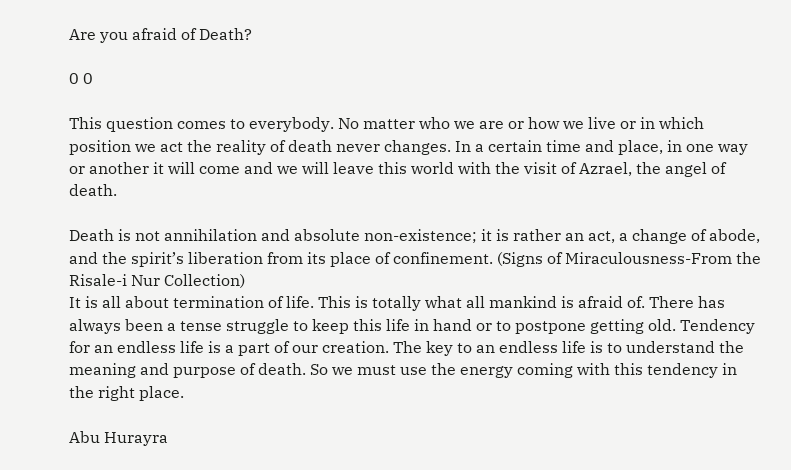Are you afraid of Death?

0 0

This question comes to everybody. No matter who we are or how we live or in which position we act the reality of death never changes. In a certain time and place, in one way or another it will come and we will leave this world with the visit of Azrael, the angel of death.

Death is not annihilation and absolute non-existence; it is rather an act, a change of abode, and the spirit’s liberation from its place of confinement. (Signs of Miraculousness-From the Risale-i Nur Collection)
It is all about termination of life. This is totally what all mankind is afraid of. There has always been a tense struggle to keep this life in hand or to postpone getting old. Tendency for an endless life is a part of our creation. The key to an endless life is to understand the meaning and purpose of death. So we must use the energy coming with this tendency in the right place.

Abu Hurayra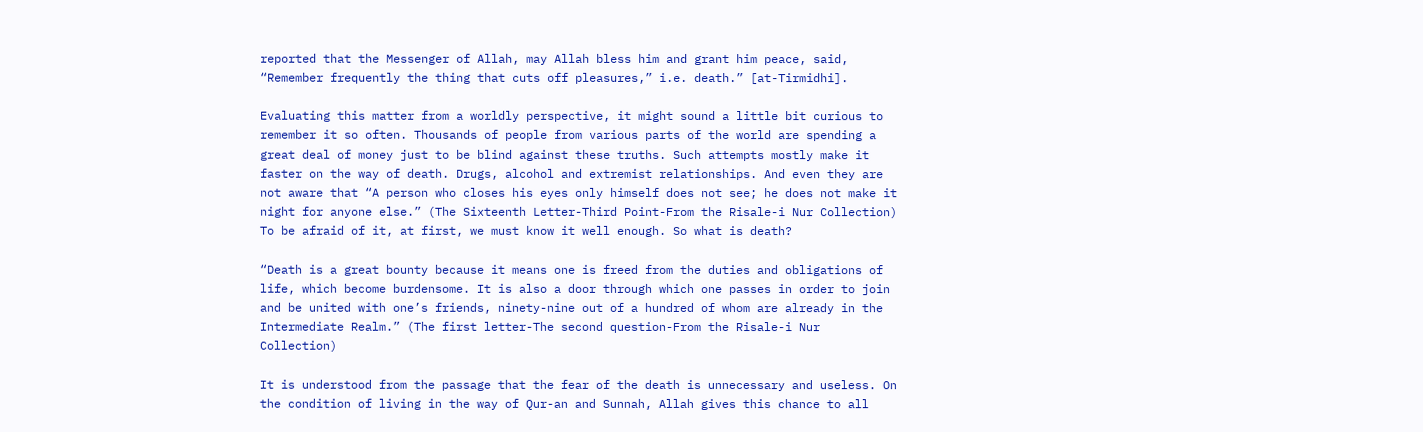reported that the Messenger of Allah, may Allah bless him and grant him peace, said, “Remember frequently the thing that cuts off pleasures,” i.e. death.” [at-Tirmidhi].

Evaluating this matter from a worldly perspective, it might sound a little bit curious to remember it so often. Thousands of people from various parts of the world are spending a great deal of money just to be blind against these truths. Such attempts mostly make it faster on the way of death. Drugs, alcohol and extremist relationships. And even they are not aware that “A person who closes his eyes only himself does not see; he does not make it night for anyone else.” (The Sixteenth Letter-Third Point-From the Risale-i Nur Collection)
To be afraid of it, at first, we must know it well enough. So what is death?

“Death is a great bounty because it means one is freed from the duties and obligations of life, which become burdensome. It is also a door through which one passes in order to join and be united with one’s friends, ninety-nine out of a hundred of whom are already in the Intermediate Realm.” (The first letter-The second question-From the Risale-i Nur Collection)

It is understood from the passage that the fear of the death is unnecessary and useless. On the condition of living in the way of Qur-an and Sunnah, Allah gives this chance to all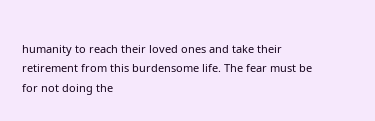humanity to reach their loved ones and take their retirement from this burdensome life. The fear must be for not doing the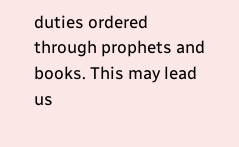duties ordered through prophets and books. This may lead us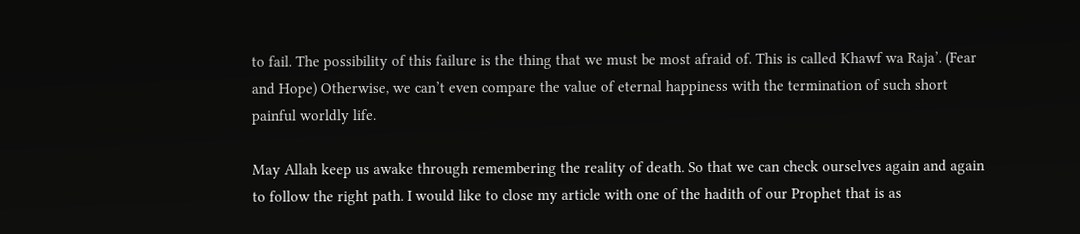to fail. The possibility of this failure is the thing that we must be most afraid of. This is called Khawf wa Raja’. (Fear and Hope) Otherwise, we can’t even compare the value of eternal happiness with the termination of such short painful worldly life.

May Allah keep us awake through remembering the reality of death. So that we can check ourselves again and again to follow the right path. I would like to close my article with one of the hadith of our Prophet that is as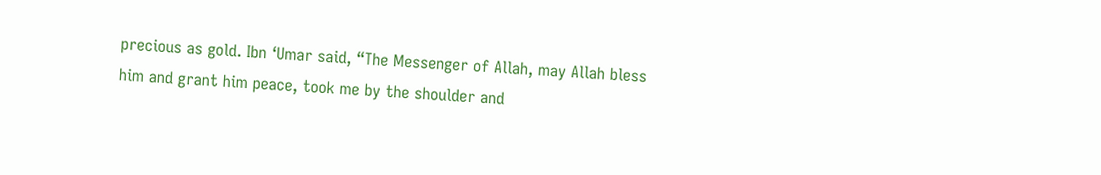precious as gold. Ibn ‘Umar said, “The Messenger of Allah, may Allah bless him and grant him peace, took me by the shoulder and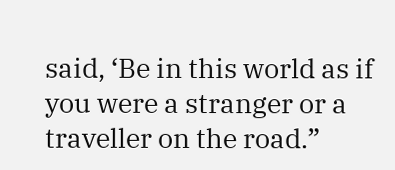said, ‘Be in this world as if you were a stranger or a traveller on the road.”